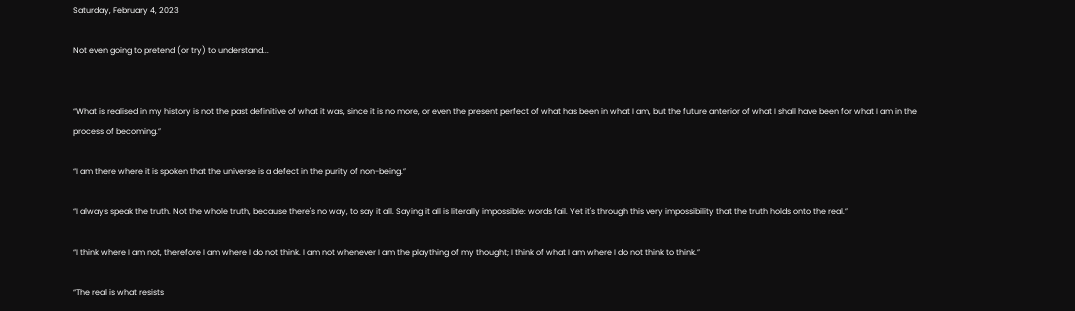Saturday, February 4, 2023

Not even going to pretend (or try) to understand...


“What is realised in my history is not the past definitive of what it was, since it is no more, or even the present perfect of what has been in what I am, but the future anterior of what I shall have been for what I am in the process of becoming.”

“I am there where it is spoken that the universe is a defect in the purity of non-being.”

“I always speak the truth. Not the whole truth, because there's no way, to say it all. Saying it all is literally impossible: words fail. Yet it's through this very impossibility that the truth holds onto the real.”

“I think where I am not, therefore I am where I do not think. I am not whenever I am the plaything of my thought; I think of what I am where I do not think to think.”

“The real is what resists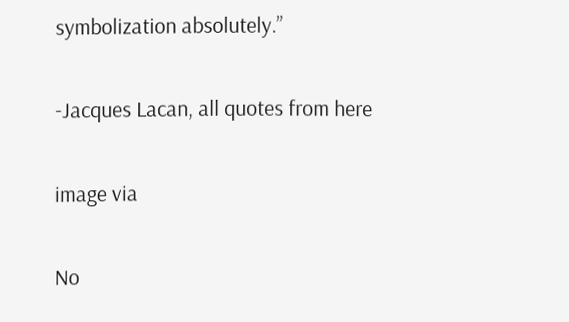symbolization absolutely.”

-Jacques Lacan, all quotes from here

image via

No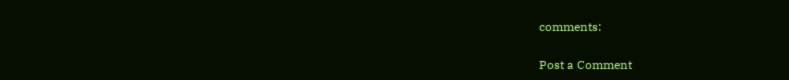comments:

Post a Comment